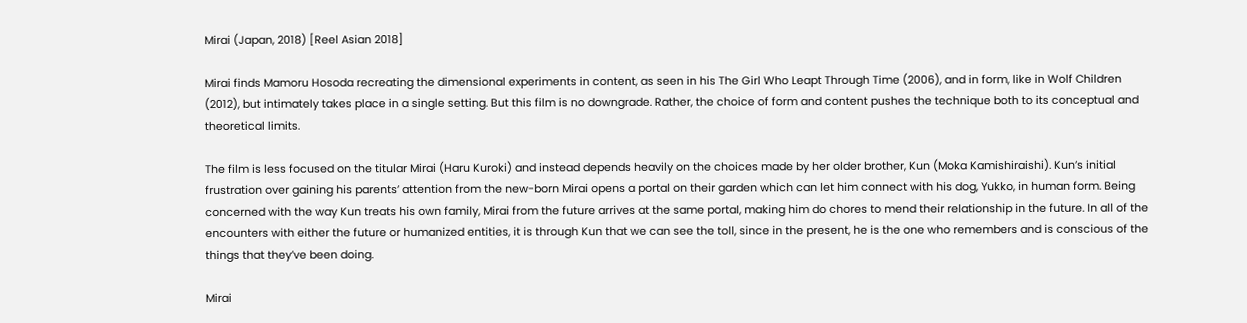Mirai (Japan, 2018) [Reel Asian 2018]

Mirai finds Mamoru Hosoda recreating the dimensional experiments in content, as seen in his The Girl Who Leapt Through Time (2006), and in form, like in Wolf Children (2012), but intimately takes place in a single setting. But this film is no downgrade. Rather, the choice of form and content pushes the technique both to its conceptual and theoretical limits.

The film is less focused on the titular Mirai (Haru Kuroki) and instead depends heavily on the choices made by her older brother, Kun (Moka Kamishiraishi). Kun’s initial frustration over gaining his parents’ attention from the new-born Mirai opens a portal on their garden which can let him connect with his dog, Yukko, in human form. Being concerned with the way Kun treats his own family, Mirai from the future arrives at the same portal, making him do chores to mend their relationship in the future. In all of the encounters with either the future or humanized entities, it is through Kun that we can see the toll, since in the present, he is the one who remembers and is conscious of the things that they’ve been doing.

Mirai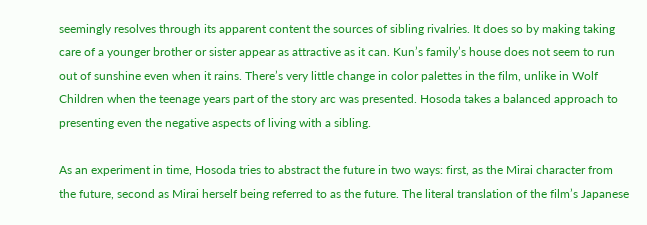seemingly resolves through its apparent content the sources of sibling rivalries. It does so by making taking care of a younger brother or sister appear as attractive as it can. Kun’s family’s house does not seem to run out of sunshine even when it rains. There’s very little change in color palettes in the film, unlike in Wolf Children when the teenage years part of the story arc was presented. Hosoda takes a balanced approach to presenting even the negative aspects of living with a sibling.

As an experiment in time, Hosoda tries to abstract the future in two ways: first, as the Mirai character from the future, second as Mirai herself being referred to as the future. The literal translation of the film’s Japanese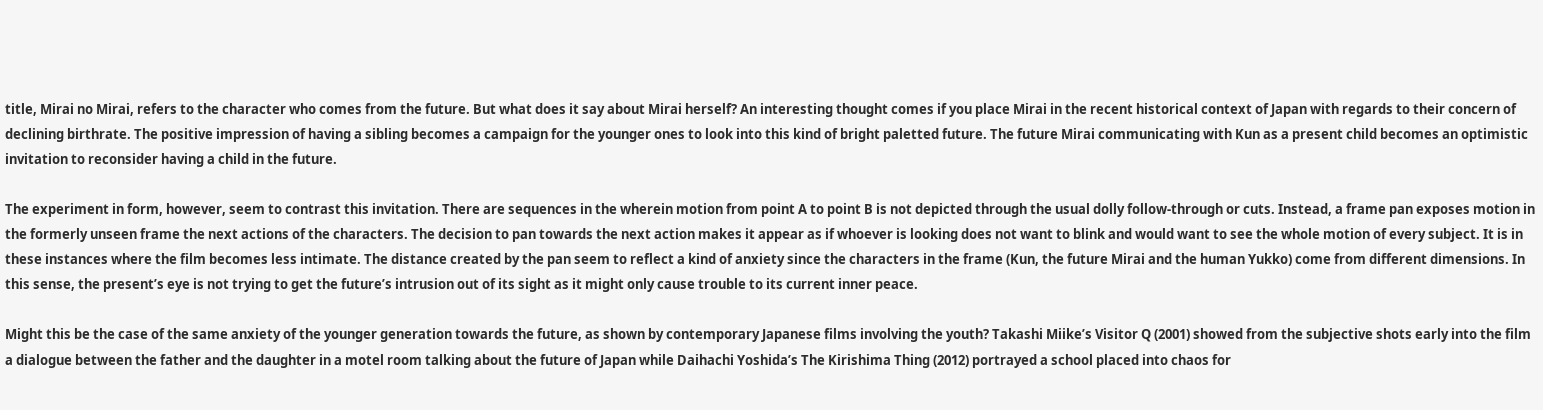title, Mirai no Mirai, refers to the character who comes from the future. But what does it say about Mirai herself? An interesting thought comes if you place Mirai in the recent historical context of Japan with regards to their concern of declining birthrate. The positive impression of having a sibling becomes a campaign for the younger ones to look into this kind of bright paletted future. The future Mirai communicating with Kun as a present child becomes an optimistic invitation to reconsider having a child in the future.

The experiment in form, however, seem to contrast this invitation. There are sequences in the wherein motion from point A to point B is not depicted through the usual dolly follow-through or cuts. Instead, a frame pan exposes motion in the formerly unseen frame the next actions of the characters. The decision to pan towards the next action makes it appear as if whoever is looking does not want to blink and would want to see the whole motion of every subject. It is in these instances where the film becomes less intimate. The distance created by the pan seem to reflect a kind of anxiety since the characters in the frame (Kun, the future Mirai and the human Yukko) come from different dimensions. In this sense, the present’s eye is not trying to get the future’s intrusion out of its sight as it might only cause trouble to its current inner peace.

Might this be the case of the same anxiety of the younger generation towards the future, as shown by contemporary Japanese films involving the youth? Takashi Miike’s Visitor Q (2001) showed from the subjective shots early into the film a dialogue between the father and the daughter in a motel room talking about the future of Japan while Daihachi Yoshida’s The Kirishima Thing (2012) portrayed a school placed into chaos for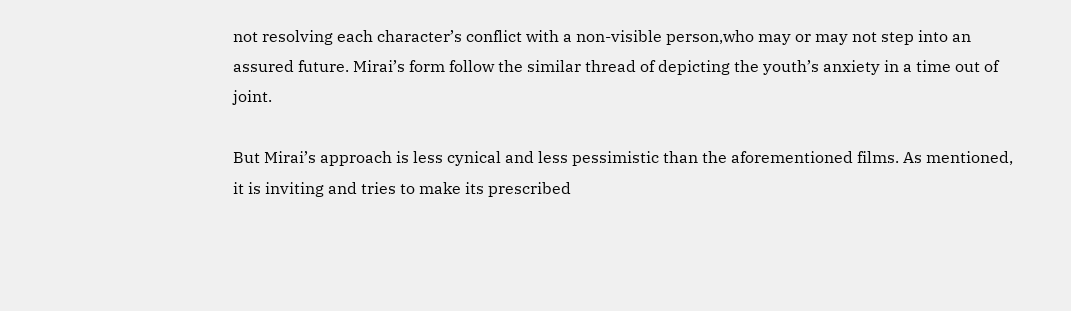not resolving each character’s conflict with a non-visible person,who may or may not step into an assured future. Mirai’s form follow the similar thread of depicting the youth’s anxiety in a time out of joint.

But Mirai’s approach is less cynical and less pessimistic than the aforementioned films. As mentioned, it is inviting and tries to make its prescribed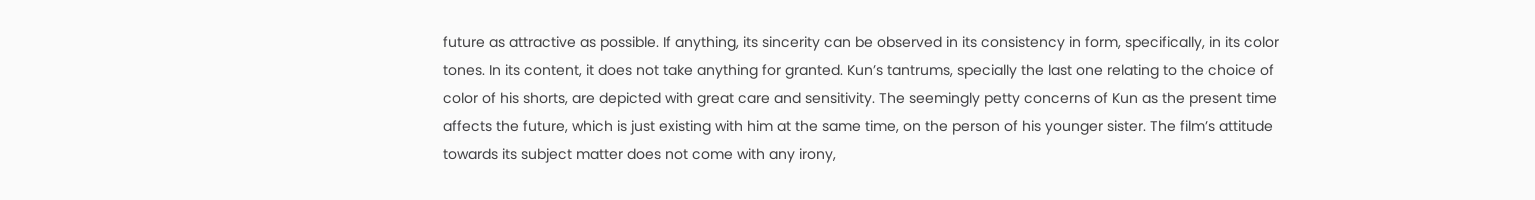future as attractive as possible. If anything, its sincerity can be observed in its consistency in form, specifically, in its color tones. In its content, it does not take anything for granted. Kun’s tantrums, specially the last one relating to the choice of color of his shorts, are depicted with great care and sensitivity. The seemingly petty concerns of Kun as the present time affects the future, which is just existing with him at the same time, on the person of his younger sister. The film’s attitude towards its subject matter does not come with any irony,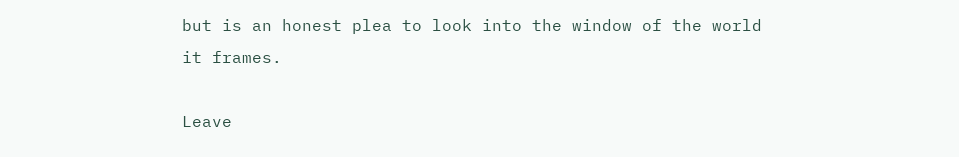but is an honest plea to look into the window of the world it frames.

Leave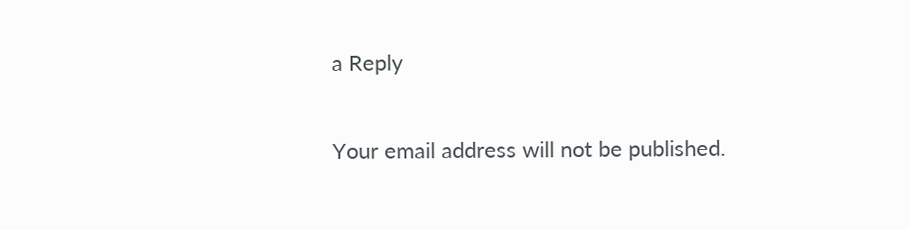a Reply

Your email address will not be published.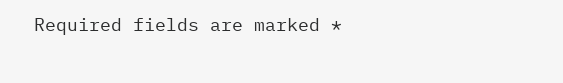Required fields are marked *